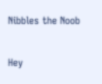Nibbles the Noob

Hey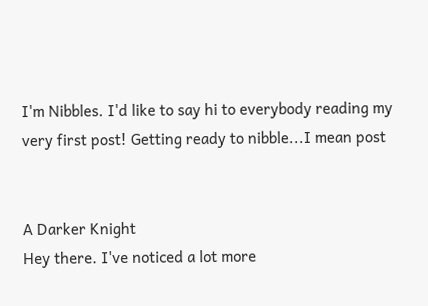I'm Nibbles. I'd like to say hi to everybody reading my very first post! Getting ready to nibble...I mean post


A Darker Knight
Hey there. I've noticed a lot more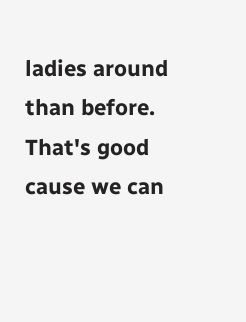ladies around than before. That's good cause we can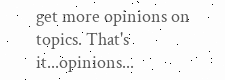get more opinions on topics. That's it...opinions...